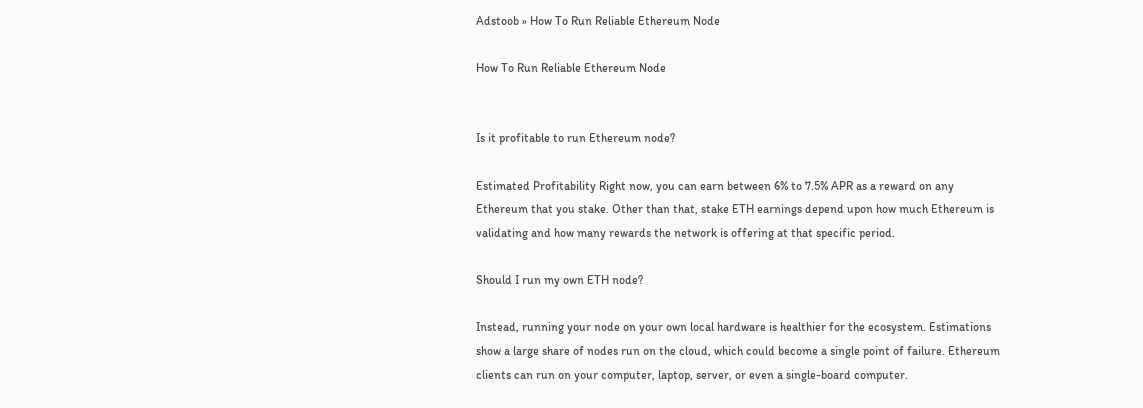Adstoob » How To Run Reliable Ethereum Node

How To Run Reliable Ethereum Node


Is it profitable to run Ethereum node?

Estimated Profitability Right now, you can earn between 6% to 7.5% APR as a reward on any Ethereum that you stake. Other than that, stake ETH earnings depend upon how much Ethereum is validating and how many rewards the network is offering at that specific period.

Should I run my own ETH node?

Instead, running your node on your own local hardware is healthier for the ecosystem. Estimations show a large share of nodes run on the cloud, which could become a single point of failure. Ethereum clients can run on your computer, laptop, server, or even a single-board computer.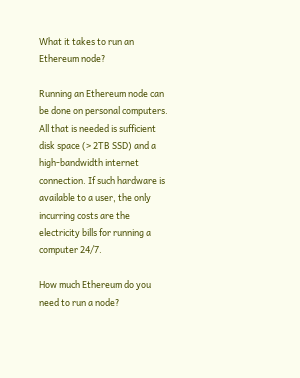What it takes to run an Ethereum node?

Running an Ethereum node can be done on personal computers. All that is needed is sufficient disk space (> 2TB SSD) and a high-bandwidth internet connection. If such hardware is available to a user, the only incurring costs are the electricity bills for running a computer 24/7.

How much Ethereum do you need to run a node?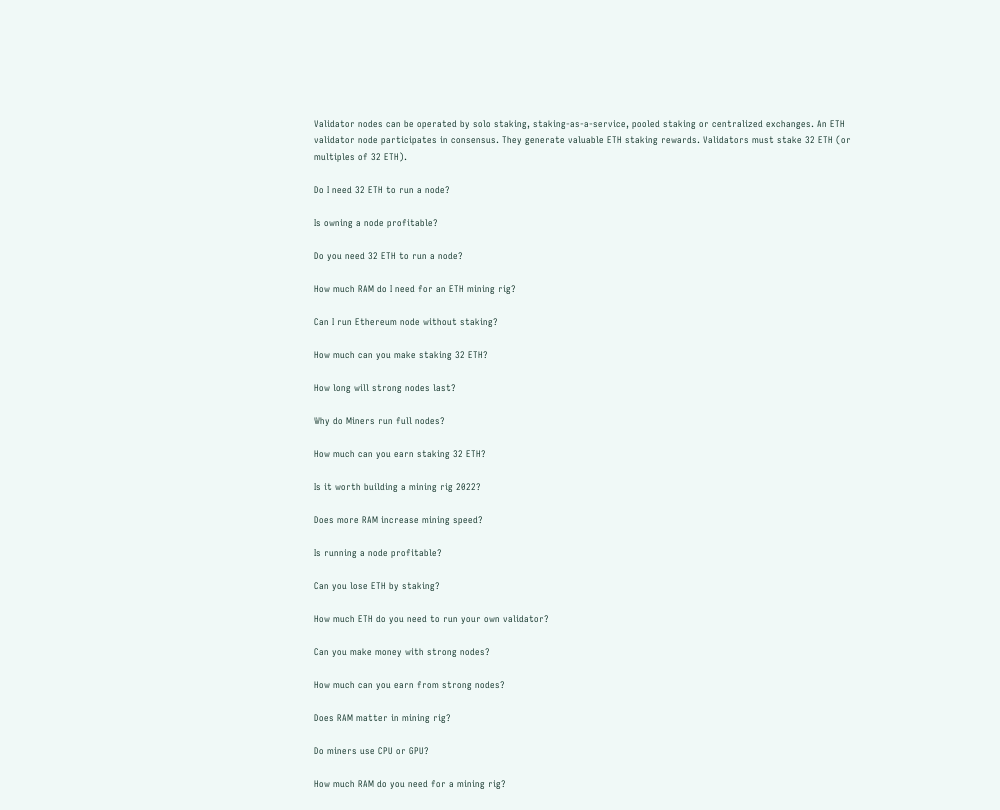Validator nodes can be operated by solo staking, staking-as-a-service, pooled staking or centralized exchanges. An ETH validator node participates in consensus. They generate valuable ETH staking rewards. Validators must stake 32 ETH (or multiples of 32 ETH).

Do I need 32 ETH to run a node?

Is owning a node profitable?

Do you need 32 ETH to run a node?

How much RAM do I need for an ETH mining rig?

Can I run Ethereum node without staking?

How much can you make staking 32 ETH?

How long will strong nodes last?

Why do Miners run full nodes?

How much can you earn staking 32 ETH?

Is it worth building a mining rig 2022?

Does more RAM increase mining speed?

Is running a node profitable?

Can you lose ETH by staking?

How much ETH do you need to run your own validator?

Can you make money with strong nodes?

How much can you earn from strong nodes?

Does RAM matter in mining rig?

Do miners use CPU or GPU?

How much RAM do you need for a mining rig?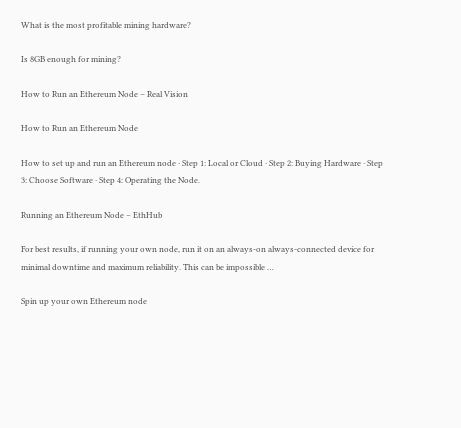What is the most profitable mining hardware?

Is 8GB enough for mining?

How to Run an Ethereum Node – Real Vision

How to Run an Ethereum Node

How to set up and run an Ethereum node · Step 1: Local or Cloud · Step 2: Buying Hardware · Step 3: Choose Software · Step 4: Operating the Node.

Running an Ethereum Node – EthHub

For best results, if running your own node, run it on an always-on always-connected device for minimal downtime and maximum reliability. This can be impossible …

Spin up your own Ethereum node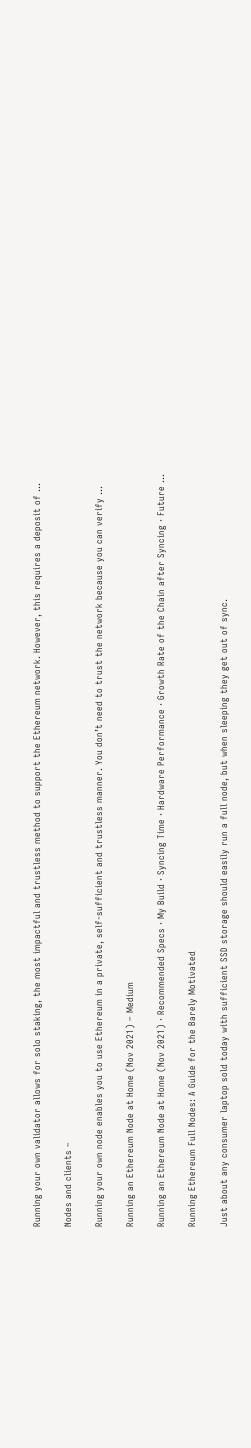Running your own validator allows for solo staking, the most impactful and trustless method to support the Ethereum network. However, this requires a deposit of …

Nodes and clients –

Running your own node enables you to use Ethereum in a private, self-sufficient and trustless manner. You don’t need to trust the network because you can verify …

Running an Ethereum Node at Home (Nov 2021) – Medium

Running an Ethereum Node at Home (Nov 2021) · Recommended Specs · My Build · Syncing Time · Hardware Performance · Growth Rate of the Chain after Syncing · Future …

Running Ethereum Full Nodes: A Guide for the Barely Motivated

Just about any consumer laptop sold today with sufficient SSD storage should easily run a full node, but when sleeping they get out of sync.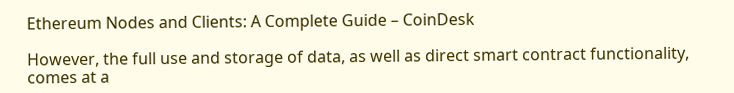Ethereum Nodes and Clients: A Complete Guide – CoinDesk

However, the full use and storage of data, as well as direct smart contract functionality, comes at a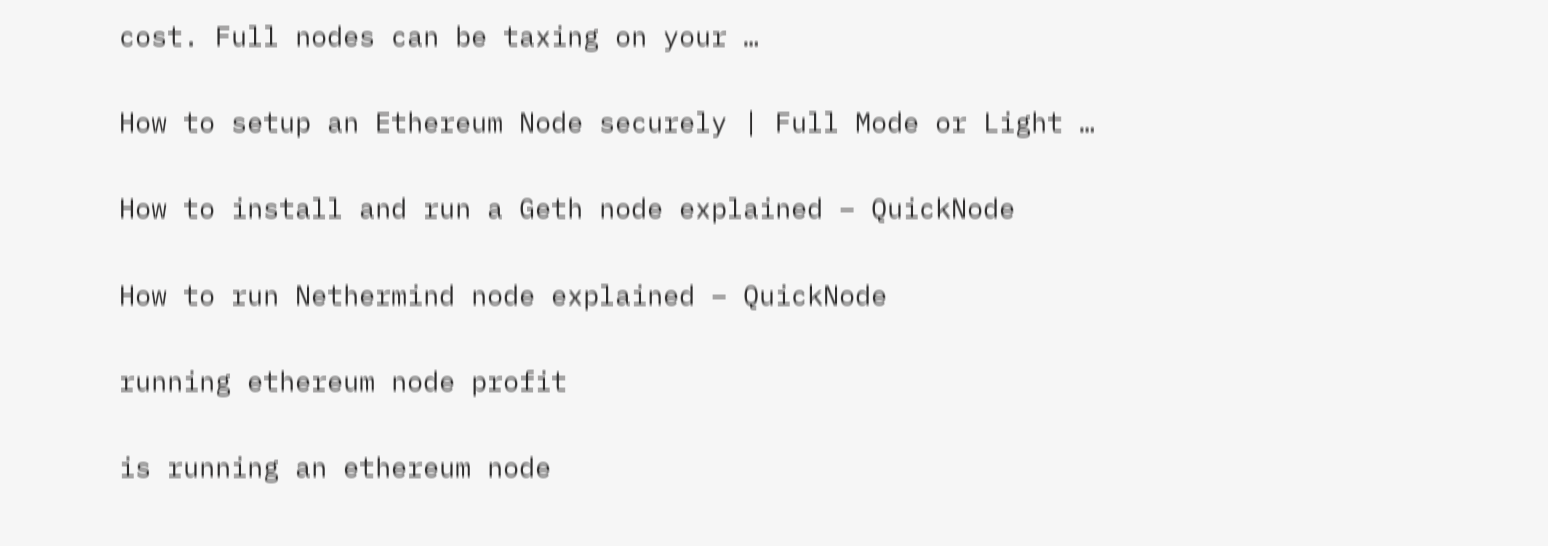cost. Full nodes can be taxing on your …

How to setup an Ethereum Node securely | Full Mode or Light …

How to install and run a Geth node explained – QuickNode

How to run Nethermind node explained – QuickNode

running ethereum node profit

is running an ethereum node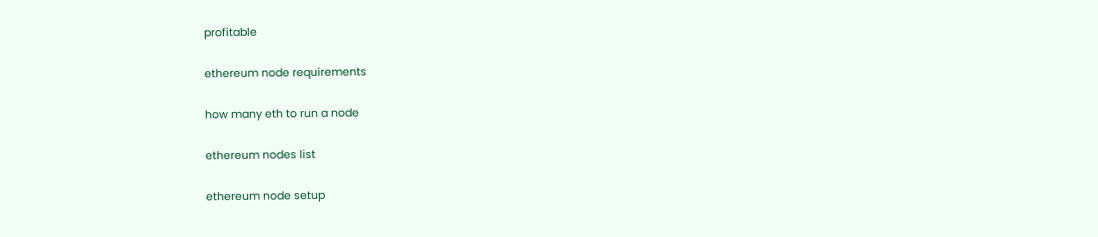profitable

ethereum node requirements

how many eth to run a node

ethereum nodes list

ethereum node setup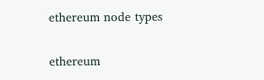ethereum node types

ethereum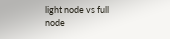light node vs full node